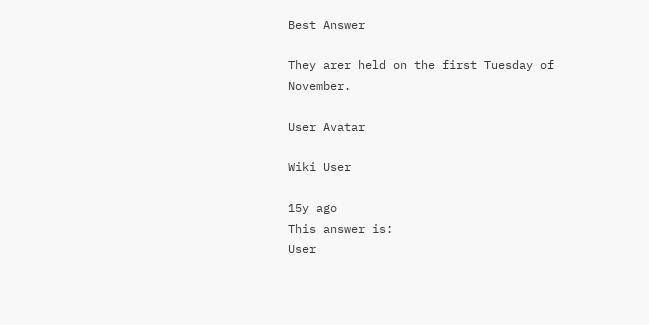Best Answer

They arer held on the first Tuesday of November.

User Avatar

Wiki User

15y ago
This answer is:
User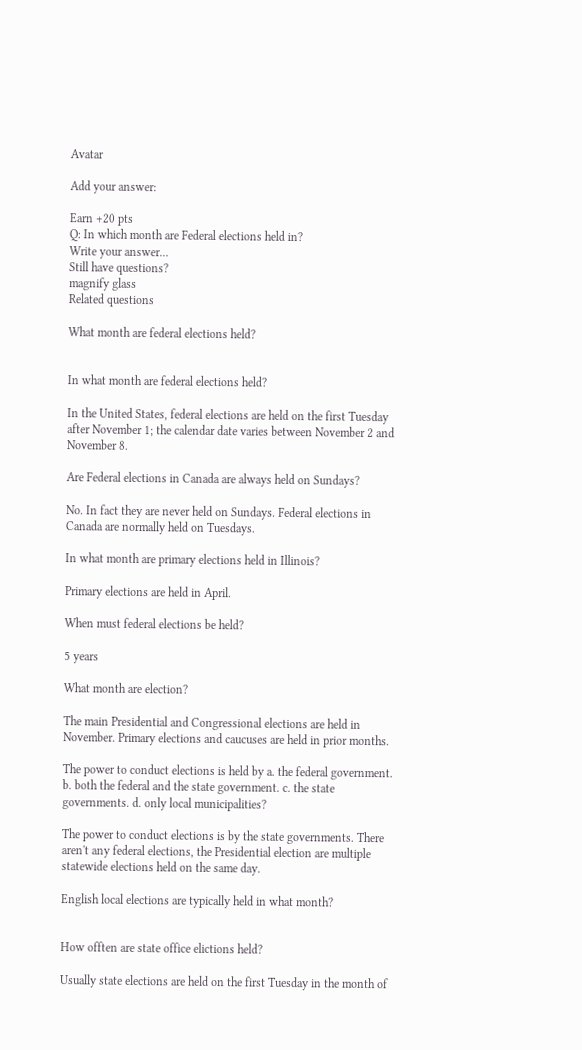Avatar

Add your answer:

Earn +20 pts
Q: In which month are Federal elections held in?
Write your answer...
Still have questions?
magnify glass
Related questions

What month are federal elections held?


In what month are federal elections held?

In the United States, federal elections are held on the first Tuesday after November 1; the calendar date varies between November 2 and November 8.

Are Federal elections in Canada are always held on Sundays?

No. In fact they are never held on Sundays. Federal elections in Canada are normally held on Tuesdays.

In what month are primary elections held in Illinois?

Primary elections are held in April.

When must federal elections be held?

5 years

What month are election?

The main Presidential and Congressional elections are held in November. Primary elections and caucuses are held in prior months.

The power to conduct elections is held by a. the federal government. b. both the federal and the state government. c. the state governments. d. only local municipalities?

The power to conduct elections is by the state governments. There aren't any federal elections, the Presidential election are multiple statewide elections held on the same day.

English local elections are typically held in what month?


How offten are state office elictions held?

Usually state elections are held on the first Tuesday in the month of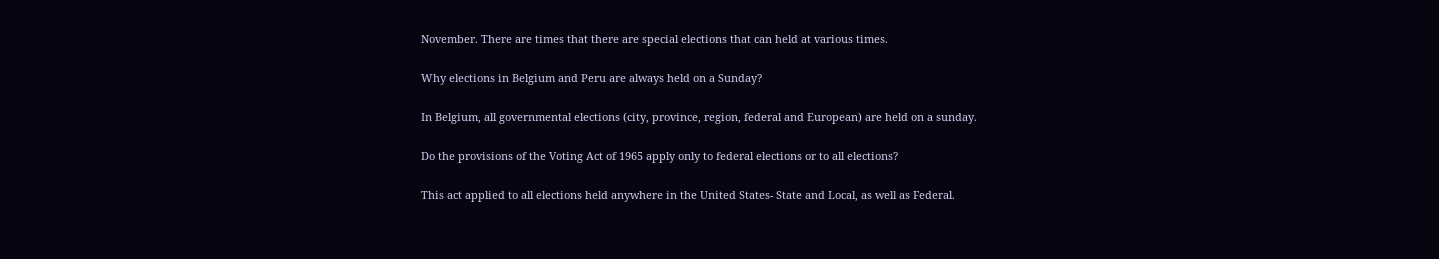November. There are times that there are special elections that can held at various times.

Why elections in Belgium and Peru are always held on a Sunday?

In Belgium, all governmental elections (city, province, region, federal and European) are held on a sunday.

Do the provisions of the Voting Act of 1965 apply only to federal elections or to all elections?

This act applied to all elections held anywhere in the United States- State and Local, as well as Federal.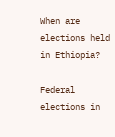When are elections held in Ethiopia?

Federal elections in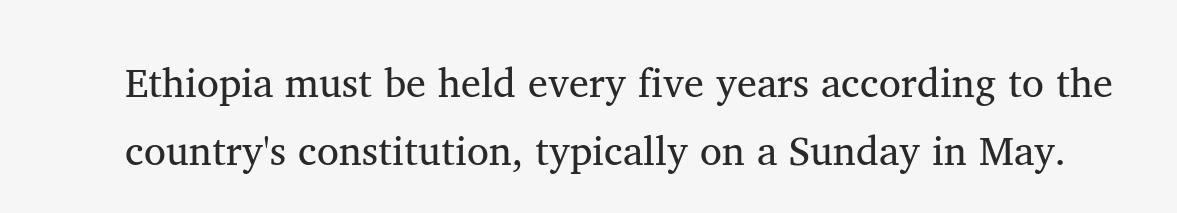Ethiopia must be held every five years according to the country's constitution, typically on a Sunday in May.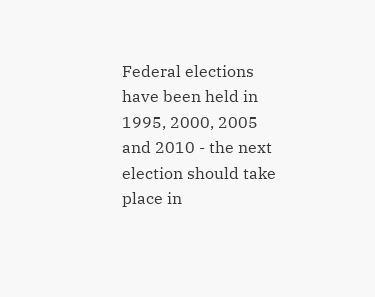Federal elections have been held in 1995, 2000, 2005 and 2010 - the next election should take place in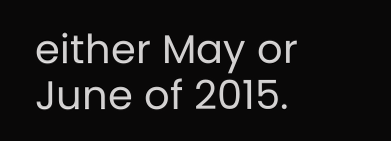either May or June of 2015.